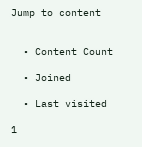Jump to content


  • Content Count

  • Joined

  • Last visited

1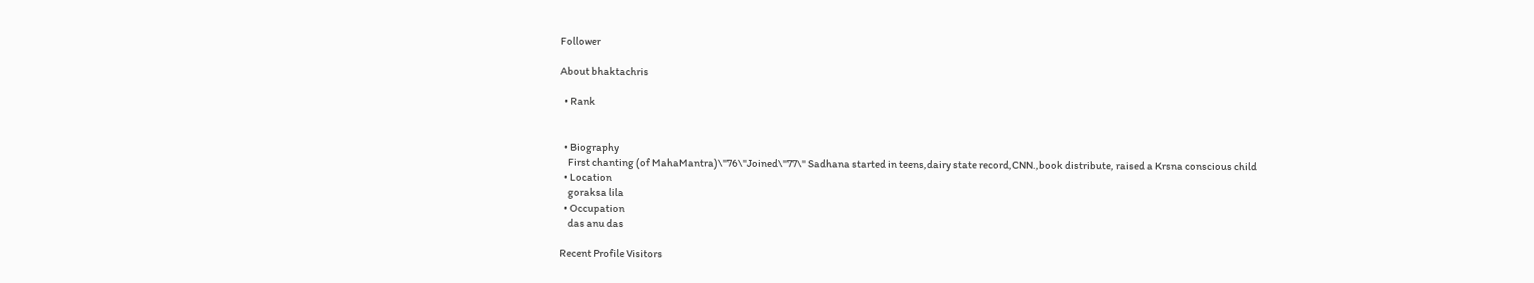Follower

About bhaktachris

  • Rank


  • Biography
    First chanting (of MahaMantra)\"76\"Joined\"77\" Sadhana started in teens,dairy state record,CNN.,book distribute, raised a Krsna conscious child
  • Location
    goraksa lila
  • Occupation
    das anu das

Recent Profile Visitors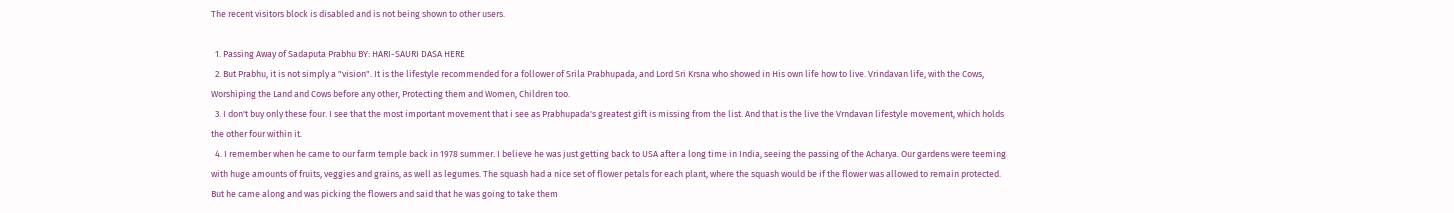The recent visitors block is disabled and is not being shown to other users.

  1. Passing Away of Sadaputa Prabhu BY: HARI-SAURI DASA HERE
  2. But Prabhu, it is not simply a "vision". It is the lifestyle recommended for a follower of Srila Prabhupada, and Lord Sri Krsna who showed in His own life how to live. Vrindavan life, with the Cows, Worshiping the Land and Cows before any other, Protecting them and Women, Children too.
  3. I don't buy only these four. I see that the most important movement that i see as Prabhupada's greatest gift is missing from the list. And that is the live the Vrndavan lifestyle movement, which holds the other four within it.
  4. I remember when he came to our farm temple back in 1978 summer. I believe he was just getting back to USA after a long time in India, seeing the passing of the Acharya. Our gardens were teeming with huge amounts of fruits, veggies and grains, as well as legumes. The squash had a nice set of flower petals for each plant, where the squash would be if the flower was allowed to remain protected. But he came along and was picking the flowers and said that he was going to take them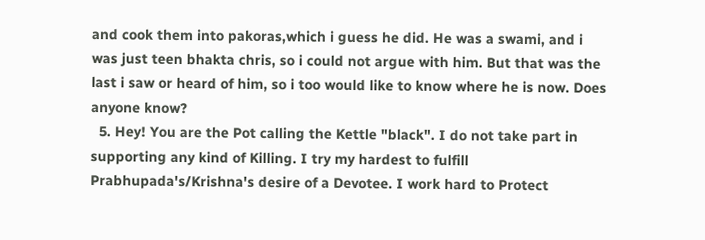and cook them into pakoras,which i guess he did. He was a swami, and i was just teen bhakta chris, so i could not argue with him. But that was the last i saw or heard of him, so i too would like to know where he is now. Does anyone know?
  5. Hey! You are the Pot calling the Kettle "black". I do not take part in supporting any kind of Killing. I try my hardest to fulfill Prabhupada's/Krishna's desire of a Devotee. I work hard to Protect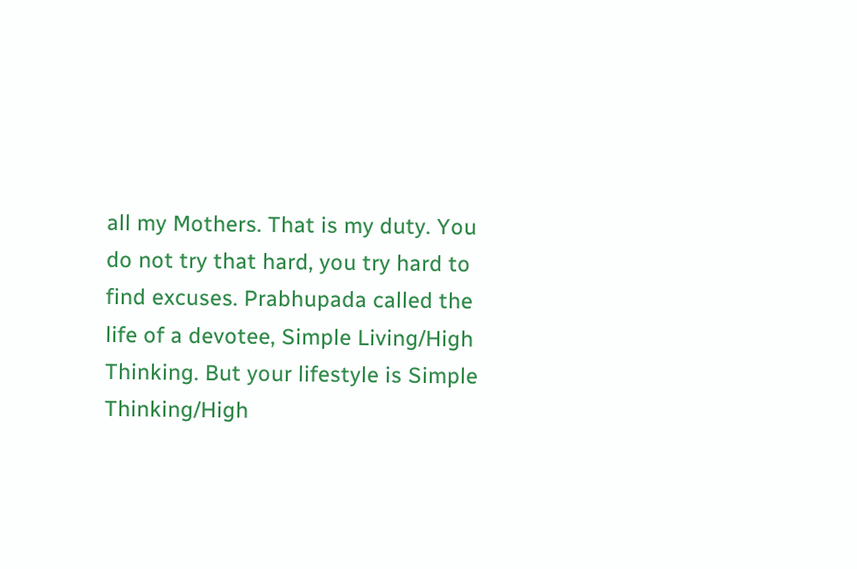all my Mothers. That is my duty. You do not try that hard, you try hard to find excuses. Prabhupada called the life of a devotee, Simple Living/High Thinking. But your lifestyle is Simple Thinking/High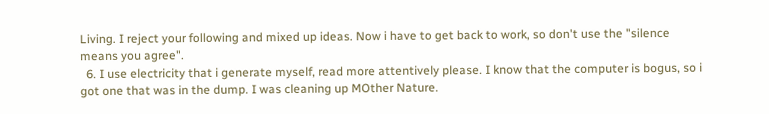Living. I reject your following and mixed up ideas. Now i have to get back to work, so don't use the "silence means you agree".
  6. I use electricity that i generate myself, read more attentively please. I know that the computer is bogus, so i got one that was in the dump. I was cleaning up MOther Nature.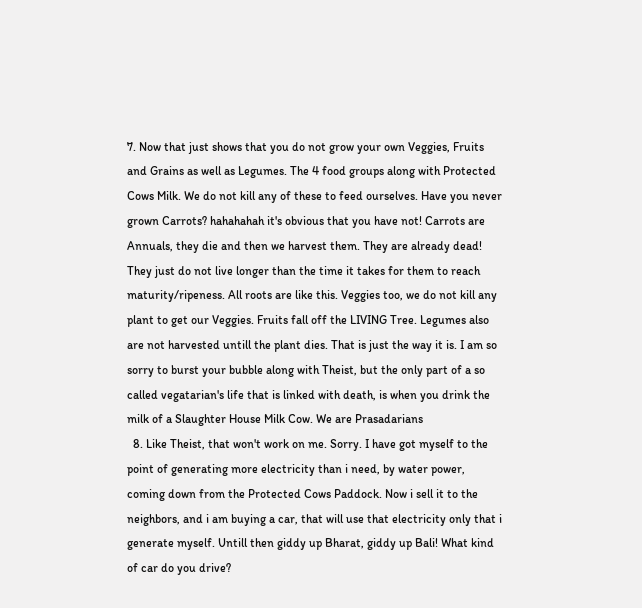7. Now that just shows that you do not grow your own Veggies, Fruits and Grains as well as Legumes. The 4 food groups along with Protected Cows Milk. We do not kill any of these to feed ourselves. Have you never grown Carrots? hahahahah it's obvious that you have not! Carrots are Annuals, they die and then we harvest them. They are already dead! They just do not live longer than the time it takes for them to reach maturity/ripeness. All roots are like this. Veggies too, we do not kill any plant to get our Veggies. Fruits fall off the LIVING Tree. Legumes also are not harvested untill the plant dies. That is just the way it is. I am so sorry to burst your bubble along with Theist, but the only part of a so called vegatarian's life that is linked with death, is when you drink the milk of a Slaughter House Milk Cow. We are Prasadarians
  8. Like Theist, that won't work on me. Sorry. I have got myself to the point of generating more electricity than i need, by water power, coming down from the Protected Cows Paddock. Now i sell it to the neighbors, and i am buying a car, that will use that electricity only that i generate myself. Untill then giddy up Bharat, giddy up Bali! What kind of car do you drive?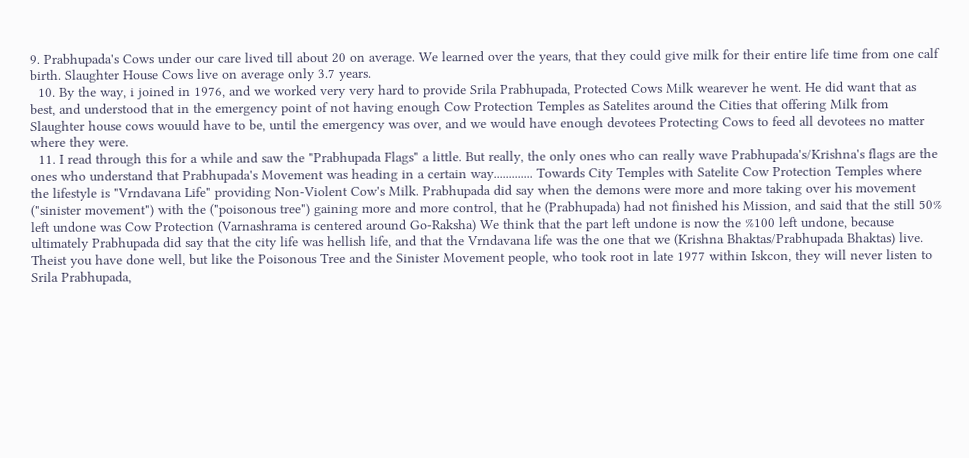9. Prabhupada's Cows under our care lived till about 20 on average. We learned over the years, that they could give milk for their entire life time from one calf birth. Slaughter House Cows live on average only 3.7 years.
  10. By the way, i joined in 1976, and we worked very very hard to provide Srila Prabhupada, Protected Cows Milk wearever he went. He did want that as best, and understood that in the emergency point of not having enough Cow Protection Temples as Satelites around the Cities that offering Milk from Slaughter house cows wouuld have to be, until the emergency was over, and we would have enough devotees Protecting Cows to feed all devotees no matter where they were.
  11. I read through this for a while and saw the "Prabhupada Flags" a little. But really, the only ones who can really wave Prabhupada's/Krishna's flags are the ones who understand that Prabhupada's Movement was heading in a certain way............. Towards City Temples with Satelite Cow Protection Temples where the lifestyle is "Vrndavana Life" providing Non-Violent Cow's Milk. Prabhupada did say when the demons were more and more taking over his movement ("sinister movement") with the ("poisonous tree") gaining more and more control, that he (Prabhupada) had not finished his Mission, and said that the still 50% left undone was Cow Protection (Varnashrama is centered around Go-Raksha) We think that the part left undone is now the %100 left undone, because ultimately Prabhupada did say that the city life was hellish life, and that the Vrndavana life was the one that we (Krishna Bhaktas/Prabhupada Bhaktas) live. Theist you have done well, but like the Poisonous Tree and the Sinister Movement people, who took root in late 1977 within Iskcon, they will never listen to Srila Prabhupada,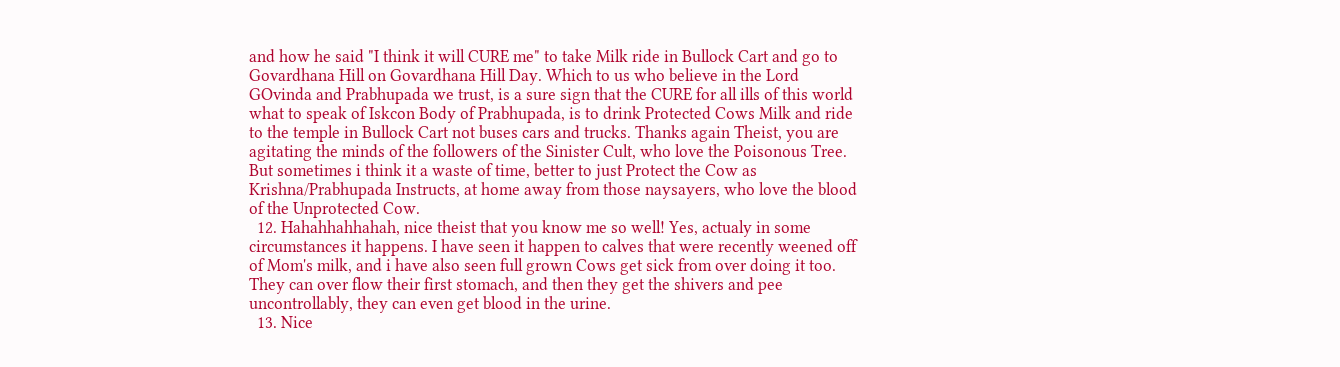and how he said "I think it will CURE me" to take Milk ride in Bullock Cart and go to Govardhana Hill on Govardhana Hill Day. Which to us who believe in the Lord GOvinda and Prabhupada we trust, is a sure sign that the CURE for all ills of this world what to speak of Iskcon Body of Prabhupada, is to drink Protected Cows Milk and ride to the temple in Bullock Cart not buses cars and trucks. Thanks again Theist, you are agitating the minds of the followers of the Sinister Cult, who love the Poisonous Tree. But sometimes i think it a waste of time, better to just Protect the Cow as Krishna/Prabhupada Instructs, at home away from those naysayers, who love the blood of the Unprotected Cow.
  12. Hahahhahhahah, nice theist that you know me so well! Yes, actualy in some circumstances it happens. I have seen it happen to calves that were recently weened off of Mom's milk, and i have also seen full grown Cows get sick from over doing it too. They can over flow their first stomach, and then they get the shivers and pee uncontrollably, they can even get blood in the urine.
  13. Nice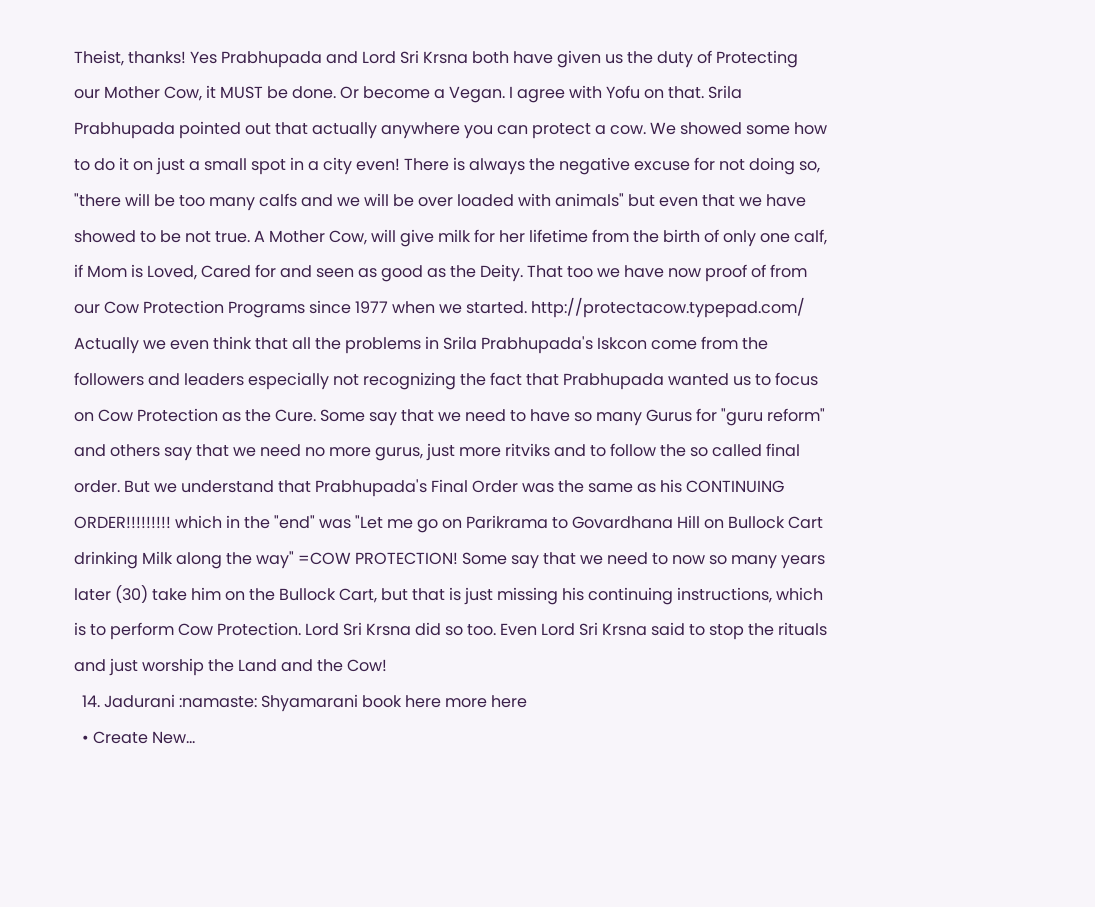Theist, thanks! Yes Prabhupada and Lord Sri Krsna both have given us the duty of Protecting our Mother Cow, it MUST be done. Or become a Vegan. I agree with Yofu on that. Srila Prabhupada pointed out that actually anywhere you can protect a cow. We showed some how to do it on just a small spot in a city even! There is always the negative excuse for not doing so, "there will be too many calfs and we will be over loaded with animals" but even that we have showed to be not true. A Mother Cow, will give milk for her lifetime from the birth of only one calf, if Mom is Loved, Cared for and seen as good as the Deity. That too we have now proof of from our Cow Protection Programs since 1977 when we started. http://protectacow.typepad.com/ Actually we even think that all the problems in Srila Prabhupada's Iskcon come from the followers and leaders especially not recognizing the fact that Prabhupada wanted us to focus on Cow Protection as the Cure. Some say that we need to have so many Gurus for "guru reform" and others say that we need no more gurus, just more ritviks and to follow the so called final order. But we understand that Prabhupada's Final Order was the same as his CONTINUING ORDER!!!!!!!!! which in the "end" was "Let me go on Parikrama to Govardhana Hill on Bullock Cart drinking Milk along the way" =COW PROTECTION! Some say that we need to now so many years later (30) take him on the Bullock Cart, but that is just missing his continuing instructions, which is to perform Cow Protection. Lord Sri Krsna did so too. Even Lord Sri Krsna said to stop the rituals and just worship the Land and the Cow!
  14. Jadurani :namaste: Shyamarani book here more here
  • Create New...